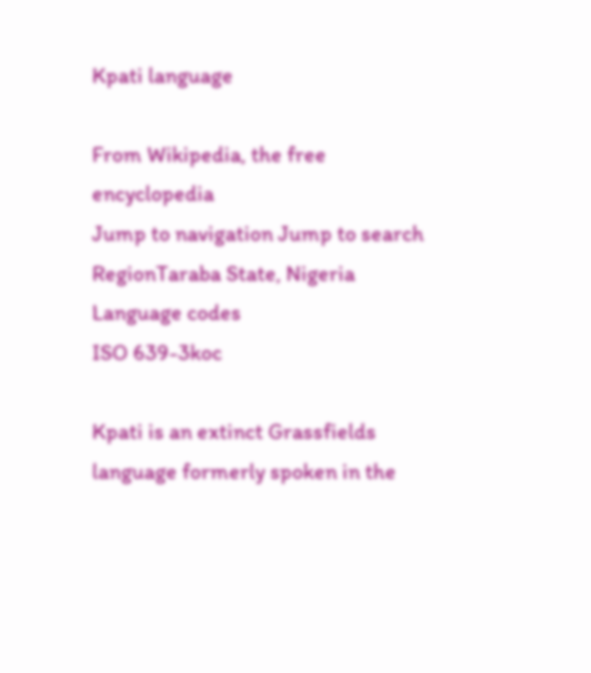Kpati language

From Wikipedia, the free encyclopedia
Jump to navigation Jump to search
RegionTaraba State, Nigeria
Language codes
ISO 639-3koc

Kpati is an extinct Grassfields language formerly spoken in the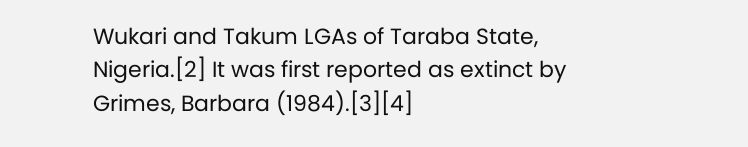Wukari and Takum LGAs of Taraba State, Nigeria.[2] It was first reported as extinct by Grimes, Barbara (1984).[3][4]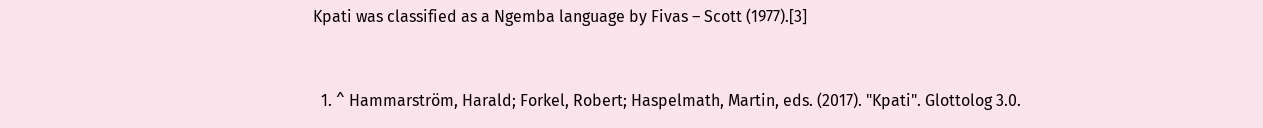Kpati was classified as a Ngemba language by Fivas – Scott (1977).[3]


  1. ^ Hammarström, Harald; Forkel, Robert; Haspelmath, Martin, eds. (2017). "Kpati". Glottolog 3.0.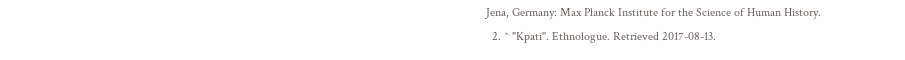Jena, Germany: Max Planck Institute for the Science of Human History.
  2. ^ "Kpati". Ethnologue. Retrieved 2017-08-13.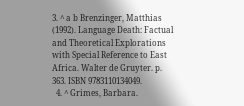3. ^ a b Brenzinger, Matthias (1992). Language Death: Factual and Theoretical Explorations with Special Reference to East Africa. Walter de Gruyter. p. 363. ISBN 9783110134049.
  4. ^ Grimes, Barbara.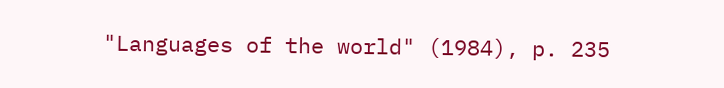"Languages of the world" (1984), p. 235